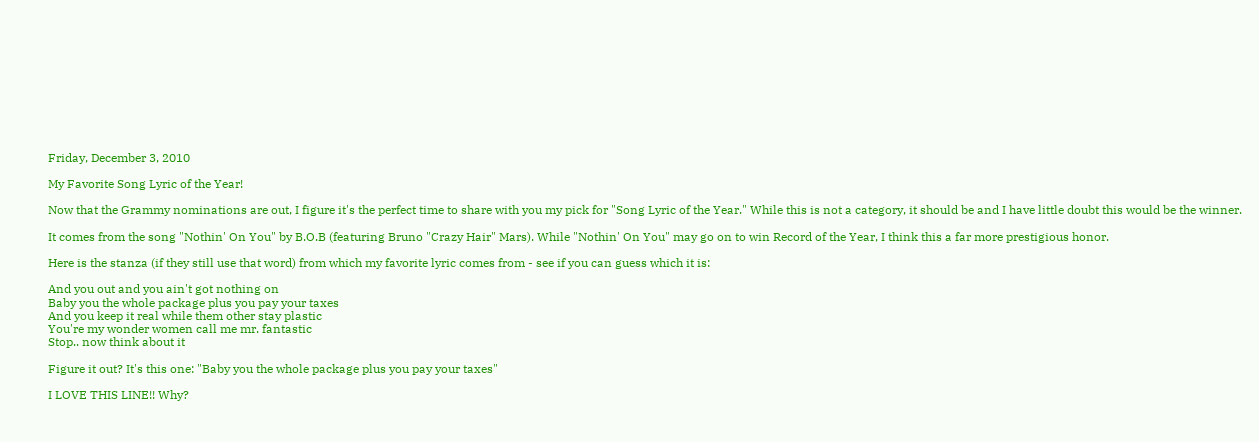Friday, December 3, 2010

My Favorite Song Lyric of the Year!

Now that the Grammy nominations are out, I figure it's the perfect time to share with you my pick for "Song Lyric of the Year." While this is not a category, it should be and I have little doubt this would be the winner.

It comes from the song "Nothin' On You" by B.O.B (featuring Bruno "Crazy Hair" Mars). While "Nothin' On You" may go on to win Record of the Year, I think this a far more prestigious honor.

Here is the stanza (if they still use that word) from which my favorite lyric comes from - see if you can guess which it is:

And you out and you ain't got nothing on
Baby you the whole package plus you pay your taxes
And you keep it real while them other stay plastic
You're my wonder women call me mr. fantastic
Stop.. now think about it

Figure it out? It's this one: "Baby you the whole package plus you pay your taxes"

I LOVE THIS LINE!! Why?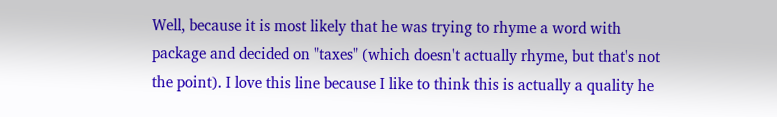Well, because it is most likely that he was trying to rhyme a word with package and decided on "taxes" (which doesn't actually rhyme, but that's not the point). I love this line because I like to think this is actually a quality he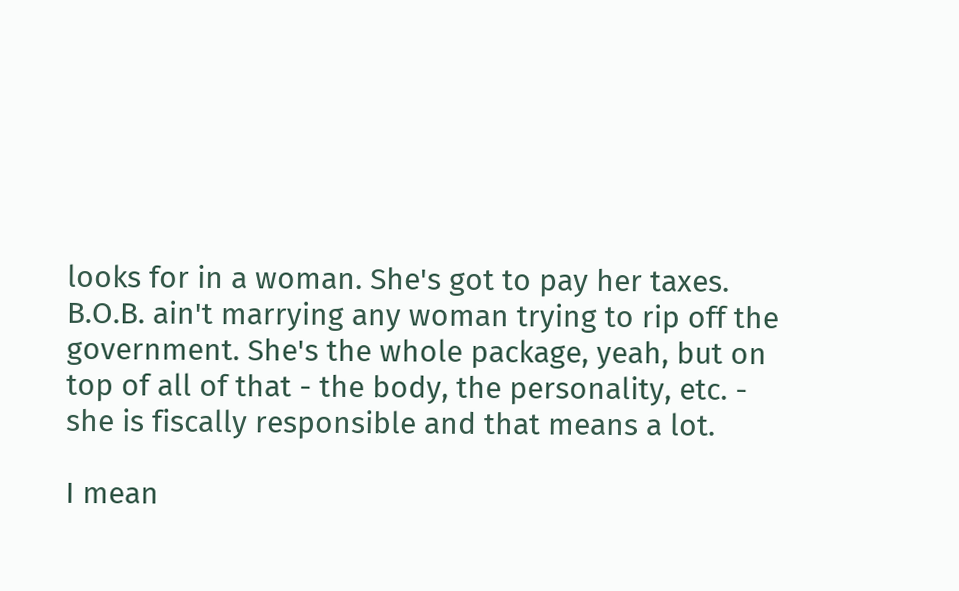looks for in a woman. She's got to pay her taxes. B.O.B. ain't marrying any woman trying to rip off the government. She's the whole package, yeah, but on top of all of that - the body, the personality, etc. - she is fiscally responsible and that means a lot.

I mean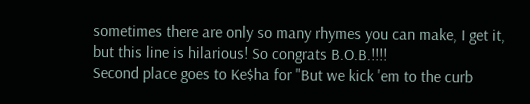sometimes there are only so many rhymes you can make, I get it, but this line is hilarious! So congrats B.O.B.!!!!
Second place goes to Ke$ha for "But we kick 'em to the curb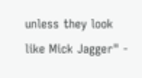unless they look like Mick Jagger" -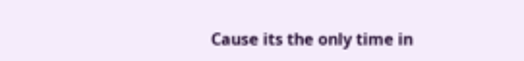Cause its the only time in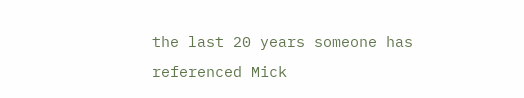the last 20 years someone has referenced Mick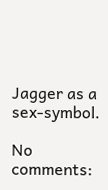Jagger as a sex-symbol.

No comments: